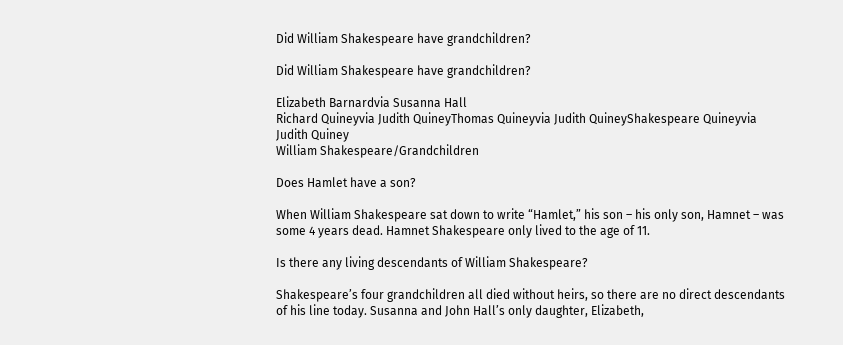Did William Shakespeare have grandchildren?

Did William Shakespeare have grandchildren?

Elizabeth Barnardvia Susanna Hall
Richard Quineyvia Judith QuineyThomas Quineyvia Judith QuineyShakespeare Quineyvia Judith Quiney
William Shakespeare/Grandchildren

Does Hamlet have a son?

When William Shakespeare sat down to write “Hamlet,” his son – his only son, Hamnet – was some 4 years dead. Hamnet Shakespeare only lived to the age of 11.

Is there any living descendants of William Shakespeare?

Shakespeare’s four grandchildren all died without heirs, so there are no direct descendants of his line today. Susanna and John Hall’s only daughter, Elizabeth,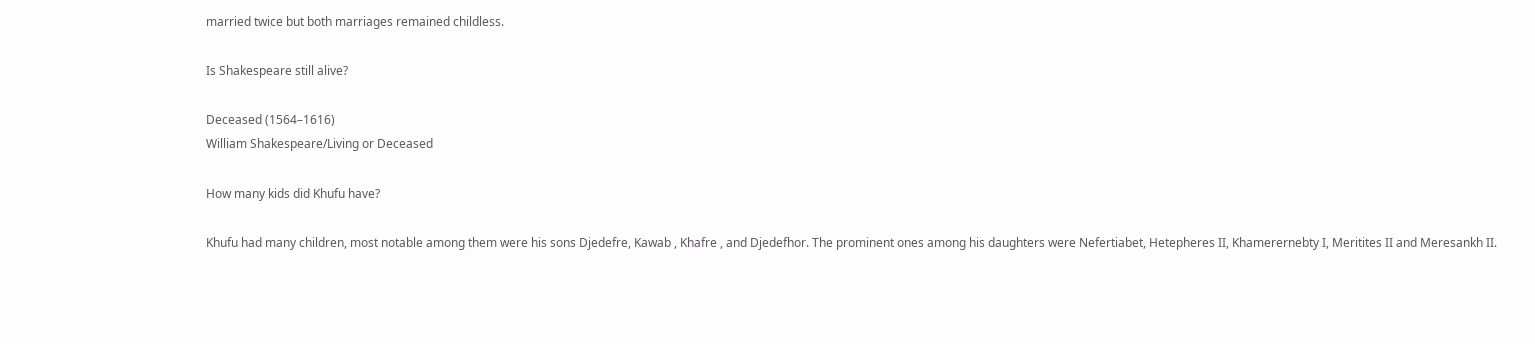married twice but both marriages remained childless.

Is Shakespeare still alive?

Deceased (1564–1616)
William Shakespeare/Living or Deceased

How many kids did Khufu have?

Khufu had many children, most notable among them were his sons Djedefre, Kawab , Khafre , and Djedefhor. The prominent ones among his daughters were Nefertiabet, Hetepheres II, Khamerernebty I, Meritites II and Meresankh II.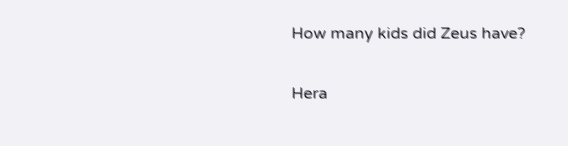How many kids did Zeus have?

Hera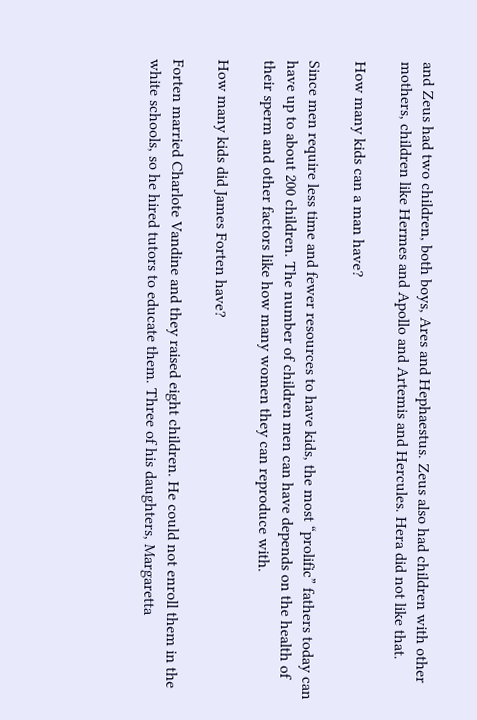and Zeus had two children, both boys, Ares and Hephaestus. Zeus also had children with other mothers, children like Hermes and Apollo and Artemis and Hercules. Hera did not like that.

How many kids can a man have?

Since men require less time and fewer resources to have kids, the most “prolific” fathers today can have up to about 200 children. The number of children men can have depends on the health of their sperm and other factors like how many women they can reproduce with.

How many kids did James Forten have?

Forten married Charlote Vandine and they raised eight children. He could not enroll them in the white schools, so he hired tutors to educate them. Three of his daughters, Margaretta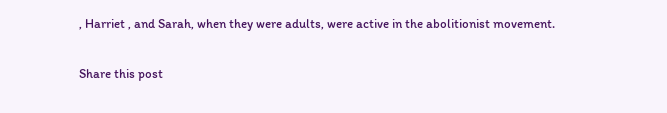, Harriet , and Sarah, when they were adults, were active in the abolitionist movement.


Share this post